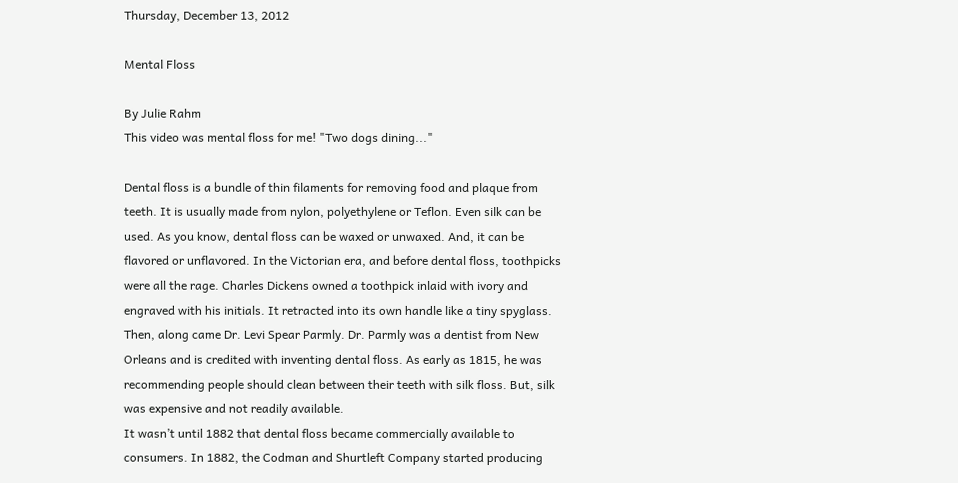Thursday, December 13, 2012

Mental Floss

By Julie Rahm
This video was mental floss for me! "Two dogs dining..."

Dental floss is a bundle of thin filaments for removing food and plaque from teeth. It is usually made from nylon, polyethylene or Teflon. Even silk can be used. As you know, dental floss can be waxed or unwaxed. And, it can be flavored or unflavored. In the Victorian era, and before dental floss, toothpicks were all the rage. Charles Dickens owned a toothpick inlaid with ivory and engraved with his initials. It retracted into its own handle like a tiny spyglass. Then, along came Dr. Levi Spear Parmly. Dr. Parmly was a dentist from New Orleans and is credited with inventing dental floss. As early as 1815, he was recommending people should clean between their teeth with silk floss. But, silk was expensive and not readily available.
It wasn’t until 1882 that dental floss became commercially available to consumers. In 1882, the Codman and Shurtleft Company started producing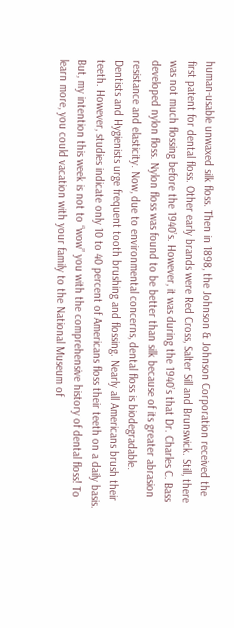human-usable unwaxed silk floss. Then in 1898, the Johnson & Johnson Corporation received the first patent for dental floss. Other early brands were Red Cross, Salter Sill and Brunswick. Still, there was not much flossing before the 1940’s. However, it was during the 1940’s that Dr. Charles C. Bass developed nylon floss. Nylon floss was found to be better than silk because of its greater abrasion resistance and elasticity. Now, due to environmental concerns, dental floss is biodegradable.
Dentists and Hygienists urge frequent tooth brushing and flossing. Nearly all Americans brush their teeth. However, studies indicate only 10 to 40 percent of Americans floss their teeth on a daily basis. But, my intention this week is not to “wow” you with the comprehensive history of dental floss! To learn more, you could vacation with your family to the National Museum of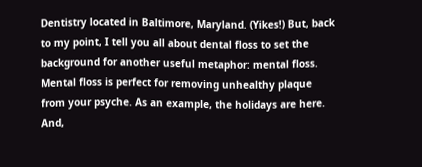Dentistry located in Baltimore, Maryland. (Yikes!) But, back to my point, I tell you all about dental floss to set the background for another useful metaphor: mental floss.
Mental floss is perfect for removing unhealthy plaque from your psyche. As an example, the holidays are here. And,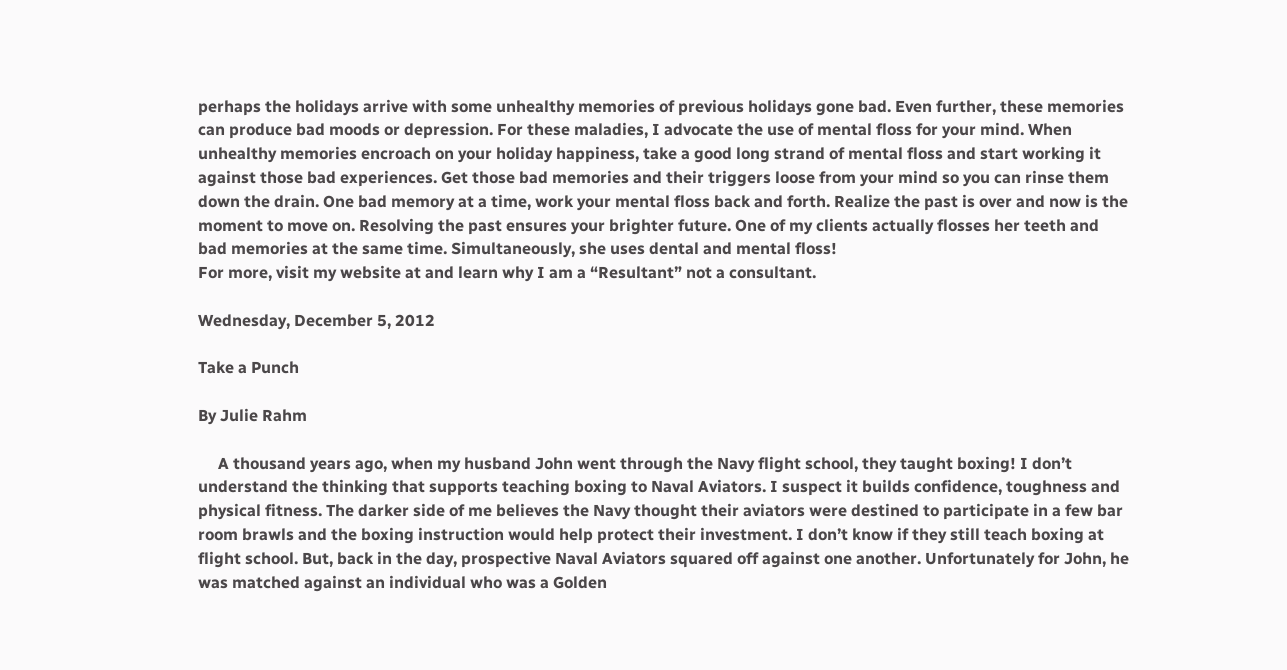perhaps the holidays arrive with some unhealthy memories of previous holidays gone bad. Even further, these memories can produce bad moods or depression. For these maladies, I advocate the use of mental floss for your mind. When unhealthy memories encroach on your holiday happiness, take a good long strand of mental floss and start working it against those bad experiences. Get those bad memories and their triggers loose from your mind so you can rinse them down the drain. One bad memory at a time, work your mental floss back and forth. Realize the past is over and now is the moment to move on. Resolving the past ensures your brighter future. One of my clients actually flosses her teeth and bad memories at the same time. Simultaneously, she uses dental and mental floss!
For more, visit my website at and learn why I am a “Resultant” not a consultant.

Wednesday, December 5, 2012

Take a Punch

By Julie Rahm

     A thousand years ago, when my husband John went through the Navy flight school, they taught boxing! I don’t understand the thinking that supports teaching boxing to Naval Aviators. I suspect it builds confidence, toughness and physical fitness. The darker side of me believes the Navy thought their aviators were destined to participate in a few bar room brawls and the boxing instruction would help protect their investment. I don’t know if they still teach boxing at flight school. But, back in the day, prospective Naval Aviators squared off against one another. Unfortunately for John, he was matched against an individual who was a Golden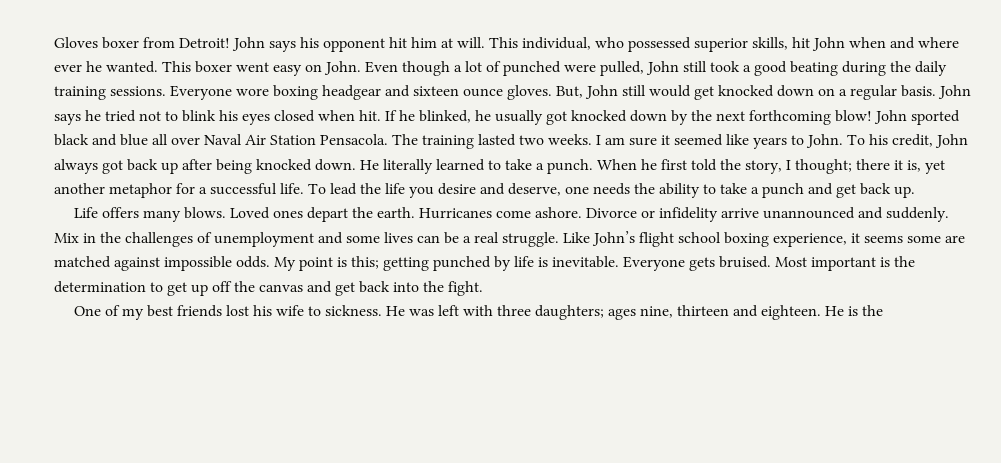Gloves boxer from Detroit! John says his opponent hit him at will. This individual, who possessed superior skills, hit John when and where ever he wanted. This boxer went easy on John. Even though a lot of punched were pulled, John still took a good beating during the daily training sessions. Everyone wore boxing headgear and sixteen ounce gloves. But, John still would get knocked down on a regular basis. John says he tried not to blink his eyes closed when hit. If he blinked, he usually got knocked down by the next forthcoming blow! John sported black and blue all over Naval Air Station Pensacola. The training lasted two weeks. I am sure it seemed like years to John. To his credit, John always got back up after being knocked down. He literally learned to take a punch. When he first told the story, I thought; there it is, yet another metaphor for a successful life. To lead the life you desire and deserve, one needs the ability to take a punch and get back up.
     Life offers many blows. Loved ones depart the earth. Hurricanes come ashore. Divorce or infidelity arrive unannounced and suddenly. Mix in the challenges of unemployment and some lives can be a real struggle. Like John’s flight school boxing experience, it seems some are matched against impossible odds. My point is this; getting punched by life is inevitable. Everyone gets bruised. Most important is the determination to get up off the canvas and get back into the fight.
     One of my best friends lost his wife to sickness. He was left with three daughters; ages nine, thirteen and eighteen. He is the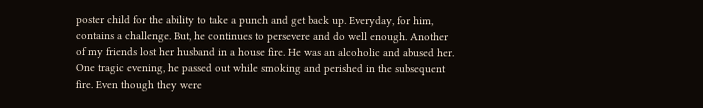poster child for the ability to take a punch and get back up. Everyday, for him, contains a challenge. But, he continues to persevere and do well enough. Another of my friends lost her husband in a house fire. He was an alcoholic and abused her. One tragic evening, he passed out while smoking and perished in the subsequent fire. Even though they were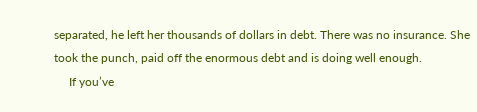separated, he left her thousands of dollars in debt. There was no insurance. She took the punch, paid off the enormous debt and is doing well enough.
     If you’ve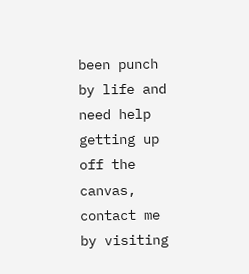been punch by life and need help getting up off the canvas, contact me by visiting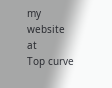my website at
Top curve